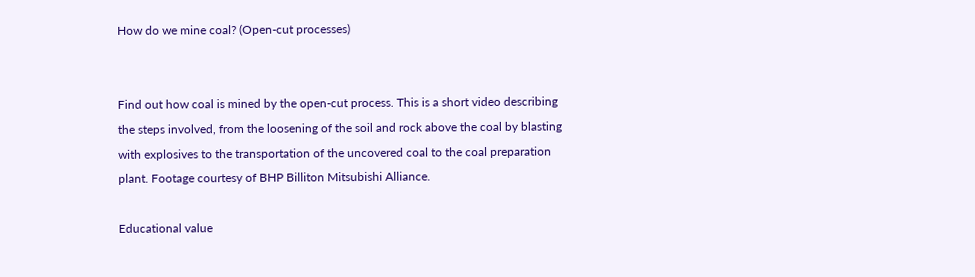How do we mine coal? (Open-cut processes)


Find out how coal is mined by the open-cut process. This is a short video describing the steps involved, from the loosening of the soil and rock above the coal by blasting with explosives to the transportation of the uncovered coal to the coal preparation plant. Footage courtesy of BHP Billiton Mitsubishi Alliance.

Educational value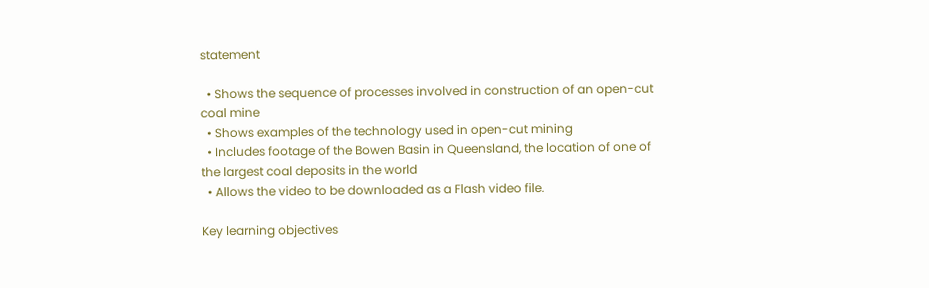statement

  • Shows the sequence of processes involved in construction of an open-cut coal mine
  • Shows examples of the technology used in open-cut mining
  • Includes footage of the Bowen Basin in Queensland, the location of one of the largest coal deposits in the world
  • Allows the video to be downloaded as a Flash video file.

Key learning objectives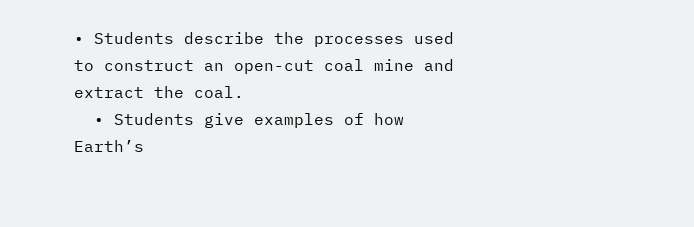• Students describe the processes used to construct an open-cut coal mine and extract the coal.
  • Students give examples of how Earth’s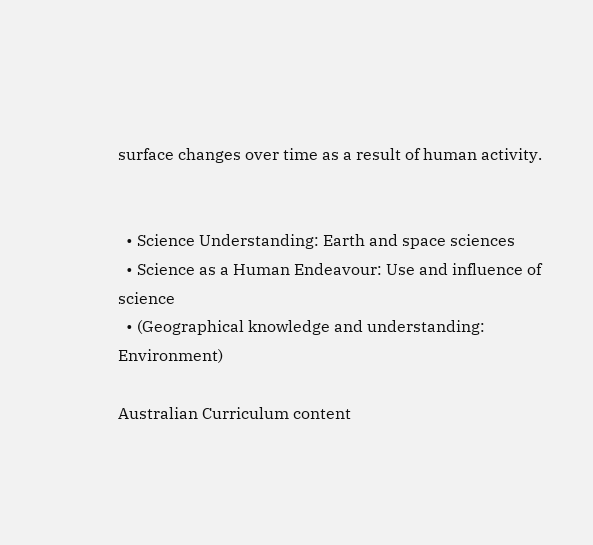surface changes over time as a result of human activity.


  • Science Understanding: Earth and space sciences
  • Science as a Human Endeavour: Use and influence of science
  • (Geographical knowledge and understanding: Environment)

Australian Curriculum content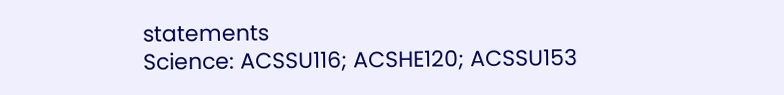statements
Science: ACSSU116; ACSHE120; ACSSU153